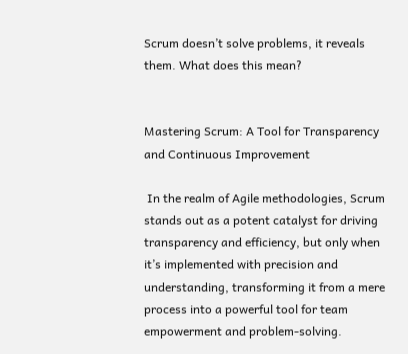Scrum doesn’t solve problems, it reveals them. What does this mean?


Mastering Scrum: A Tool for Transparency and Continuous Improvement

 In the realm of Agile methodologies, Scrum stands out as a potent catalyst for driving transparency and efficiency, but only when it’s implemented with precision and understanding, transforming it from a mere process into a powerful tool for team empowerment and problem-solving.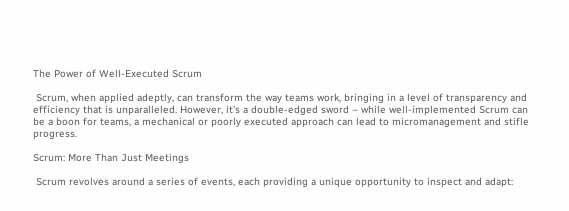The Power of Well-Executed Scrum

 Scrum, when applied adeptly, can transform the way teams work, bringing in a level of transparency and efficiency that is unparalleled. However, it’s a double-edged sword – while well-implemented Scrum can be a boon for teams, a mechanical or poorly executed approach can lead to micromanagement and stifle progress.

Scrum: More Than Just Meetings

 Scrum revolves around a series of events, each providing a unique opportunity to inspect and adapt: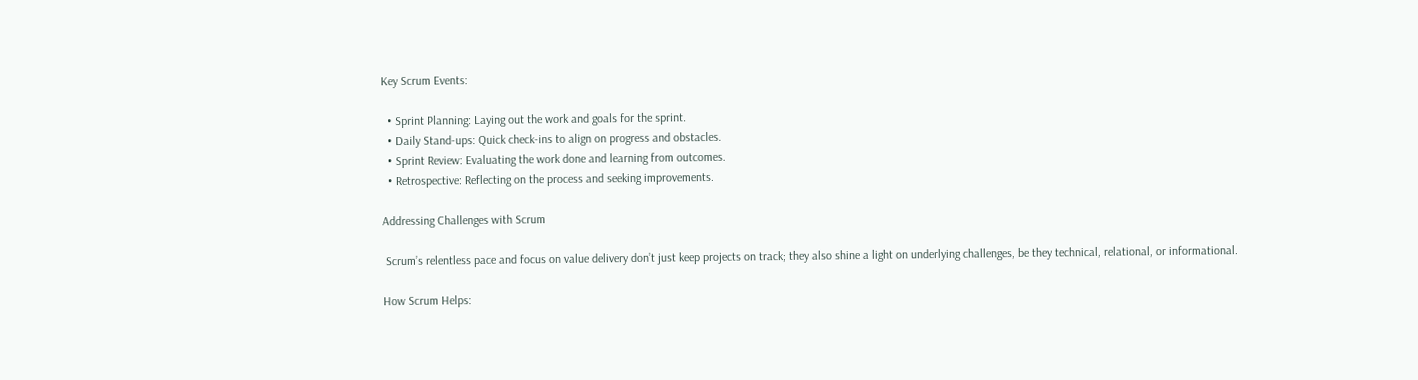Key Scrum Events:

  • Sprint Planning: Laying out the work and goals for the sprint.
  • Daily Stand-ups: Quick check-ins to align on progress and obstacles.
  • Sprint Review: Evaluating the work done and learning from outcomes.
  • Retrospective: Reflecting on the process and seeking improvements.

Addressing Challenges with Scrum

 Scrum’s relentless pace and focus on value delivery don’t just keep projects on track; they also shine a light on underlying challenges, be they technical, relational, or informational.

How Scrum Helps: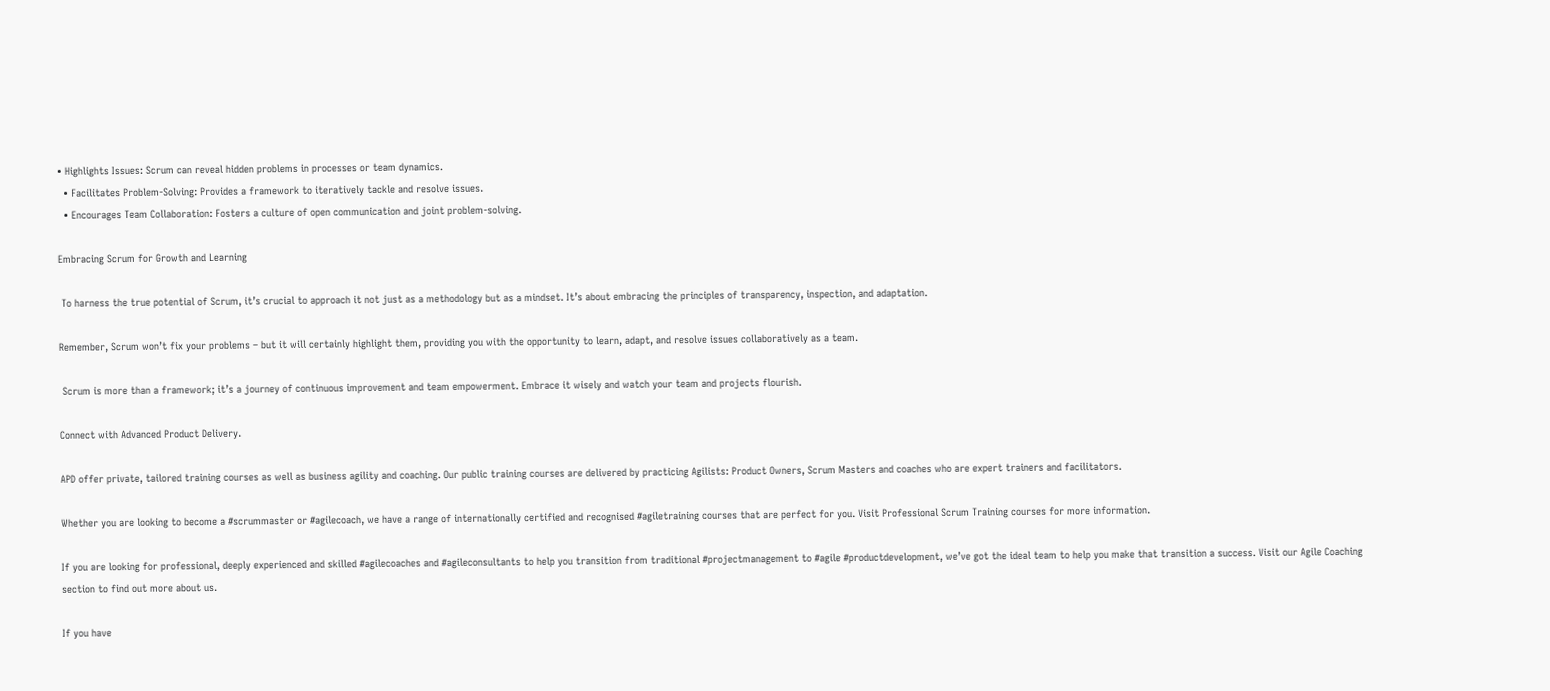• Highlights Issues: Scrum can reveal hidden problems in processes or team dynamics.
  • Facilitates Problem-Solving: Provides a framework to iteratively tackle and resolve issues.
  • Encourages Team Collaboration: Fosters a culture of open communication and joint problem-solving.

Embracing Scrum for Growth and Learning

 To harness the true potential of Scrum, it’s crucial to approach it not just as a methodology but as a mindset. It’s about embracing the principles of transparency, inspection, and adaptation.

Remember, Scrum won’t fix your problems – but it will certainly highlight them, providing you with the opportunity to learn, adapt, and resolve issues collaboratively as a team.

 Scrum is more than a framework; it’s a journey of continuous improvement and team empowerment. Embrace it wisely and watch your team and projects flourish.

Connect with Advanced Product Delivery.

APD offer private, tailored training courses as well as business agility and coaching. Our public training courses are delivered by practicing Agilists: Product Owners, Scrum Masters and coaches who are expert trainers and facilitators.

Whether you are looking to become a #scrummaster or #agilecoach, we have a range of internationally certified and recognised #agiletraining courses that are perfect for you. Visit Professional Scrum Training courses for more information.

If you are looking for professional, deeply experienced and skilled #agilecoaches and #agileconsultants to help you transition from traditional #projectmanagement to #agile #productdevelopment, we’ve got the ideal team to help you make that transition a success. Visit our Agile Coaching section to find out more about us.

If you have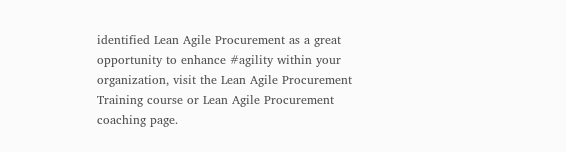identified Lean Agile Procurement as a great opportunity to enhance #agility within your organization, visit the Lean Agile Procurement Training course or Lean Agile Procurement coaching page.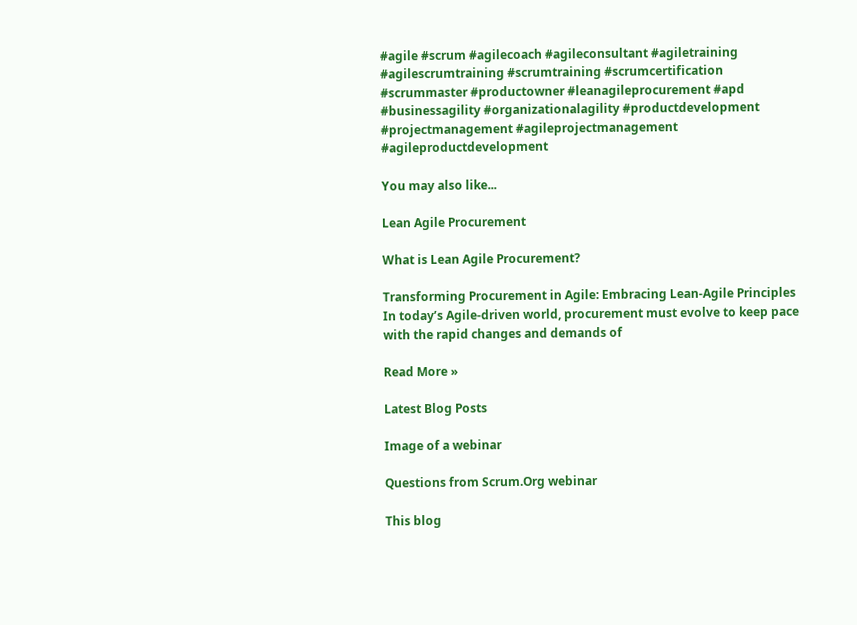#agile #scrum #agilecoach #agileconsultant #agiletraining #agilescrumtraining #scrumtraining #scrumcertification #scrummaster #productowner #leanagileprocurement #apd #businessagility #organizationalagility #productdevelopment #projectmanagement #agileprojectmanagement #agileproductdevelopment

You may also like...

Lean Agile Procurement

What is Lean Agile Procurement?

Transforming Procurement in Agile: Embracing Lean-Agile Principles   In today’s Agile-driven world, procurement must evolve to keep pace with the rapid changes and demands of

Read More »

Latest Blog Posts

Image of a webinar

Questions from Scrum.Org webinar

This blog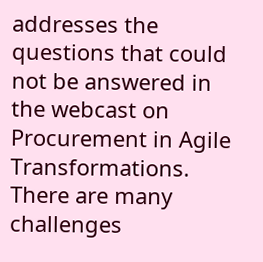addresses the questions that could not be answered in the webcast on Procurement in Agile Transformations. There are many challenges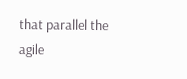that parallel the agile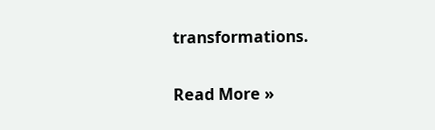transformations.

Read More »